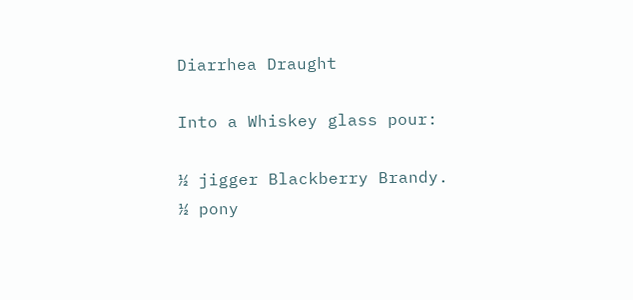Diarrhea Draught

Into a Whiskey glass pour:

½ jigger Blackberry Brandy.
½ pony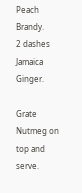Peach Brandy.
2 dashes Jamaica Ginger.

Grate Nutmeg on top and serve.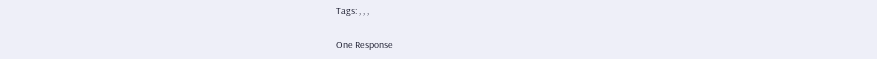Tags: , , ,

One Response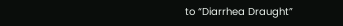to “Diarrhea Draught”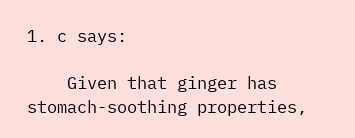1. c says:

    Given that ginger has stomach-soothing properties,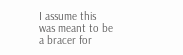I assume this was meant to be a bracer for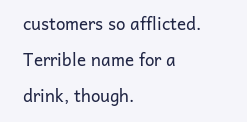customers so afflicted. Terrible name for a drink, though.